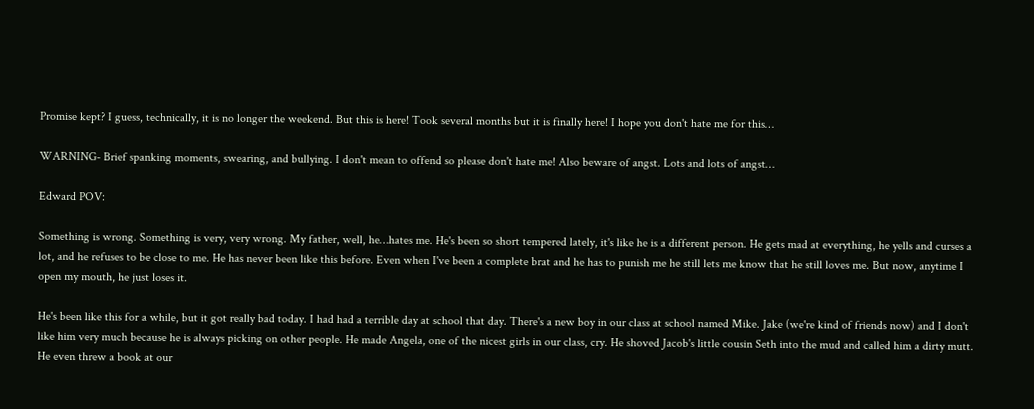Promise kept? I guess, technically, it is no longer the weekend. But this is here! Took several months but it is finally here! I hope you don't hate me for this…

WARNING- Brief spanking moments, swearing, and bullying. I don't mean to offend so please don't hate me! Also beware of angst. Lots and lots of angst…

Edward POV:

Something is wrong. Something is very, very wrong. My father, well, he…hates me. He's been so short tempered lately, it's like he is a different person. He gets mad at everything, he yells and curses a lot, and he refuses to be close to me. He has never been like this before. Even when I've been a complete brat and he has to punish me he still lets me know that he still loves me. But now, anytime I open my mouth, he just loses it.

He's been like this for a while, but it got really bad today. I had had a terrible day at school that day. There's a new boy in our class at school named Mike. Jake (we're kind of friends now) and I don't like him very much because he is always picking on other people. He made Angela, one of the nicest girls in our class, cry. He shoved Jacob's little cousin Seth into the mud and called him a dirty mutt. He even threw a book at our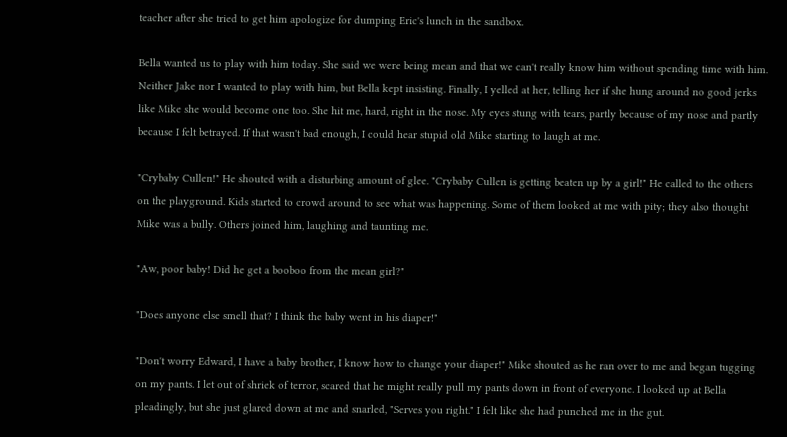teacher after she tried to get him apologize for dumping Eric's lunch in the sandbox.

Bella wanted us to play with him today. She said we were being mean and that we can't really know him without spending time with him. Neither Jake nor I wanted to play with him, but Bella kept insisting. Finally, I yelled at her, telling her if she hung around no good jerks like Mike she would become one too. She hit me, hard, right in the nose. My eyes stung with tears, partly because of my nose and partly because I felt betrayed. If that wasn't bad enough, I could hear stupid old Mike starting to laugh at me.

"Crybaby Cullen!" He shouted with a disturbing amount of glee. "Crybaby Cullen is getting beaten up by a girl!" He called to the others on the playground. Kids started to crowd around to see what was happening. Some of them looked at me with pity; they also thought Mike was a bully. Others joined him, laughing and taunting me.

"Aw, poor baby! Did he get a booboo from the mean girl?"

"Does anyone else smell that? I think the baby went in his diaper!"

"Don't worry Edward, I have a baby brother, I know how to change your diaper!" Mike shouted as he ran over to me and began tugging on my pants. I let out of shriek of terror, scared that he might really pull my pants down in front of everyone. I looked up at Bella pleadingly, but she just glared down at me and snarled, "Serves you right." I felt like she had punched me in the gut.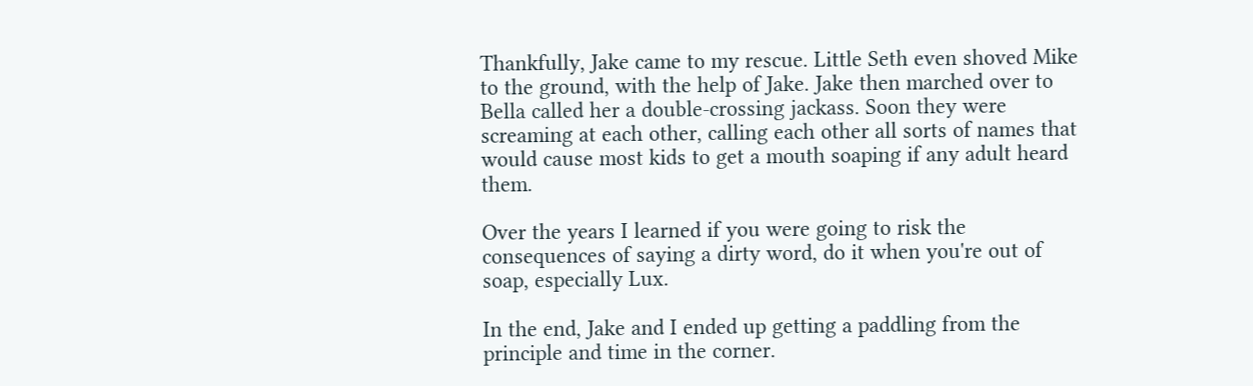Thankfully, Jake came to my rescue. Little Seth even shoved Mike to the ground, with the help of Jake. Jake then marched over to Bella called her a double-crossing jackass. Soon they were screaming at each other, calling each other all sorts of names that would cause most kids to get a mouth soaping if any adult heard them.

Over the years I learned if you were going to risk the consequences of saying a dirty word, do it when you're out of soap, especially Lux.

In the end, Jake and I ended up getting a paddling from the principle and time in the corner.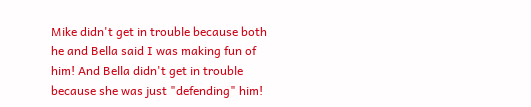Mike didn't get in trouble because both he and Bella said I was making fun of him! And Bella didn't get in trouble because she was just "defending" him!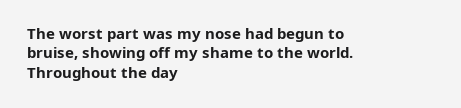The worst part was my nose had begun to bruise, showing off my shame to the world. Throughout the day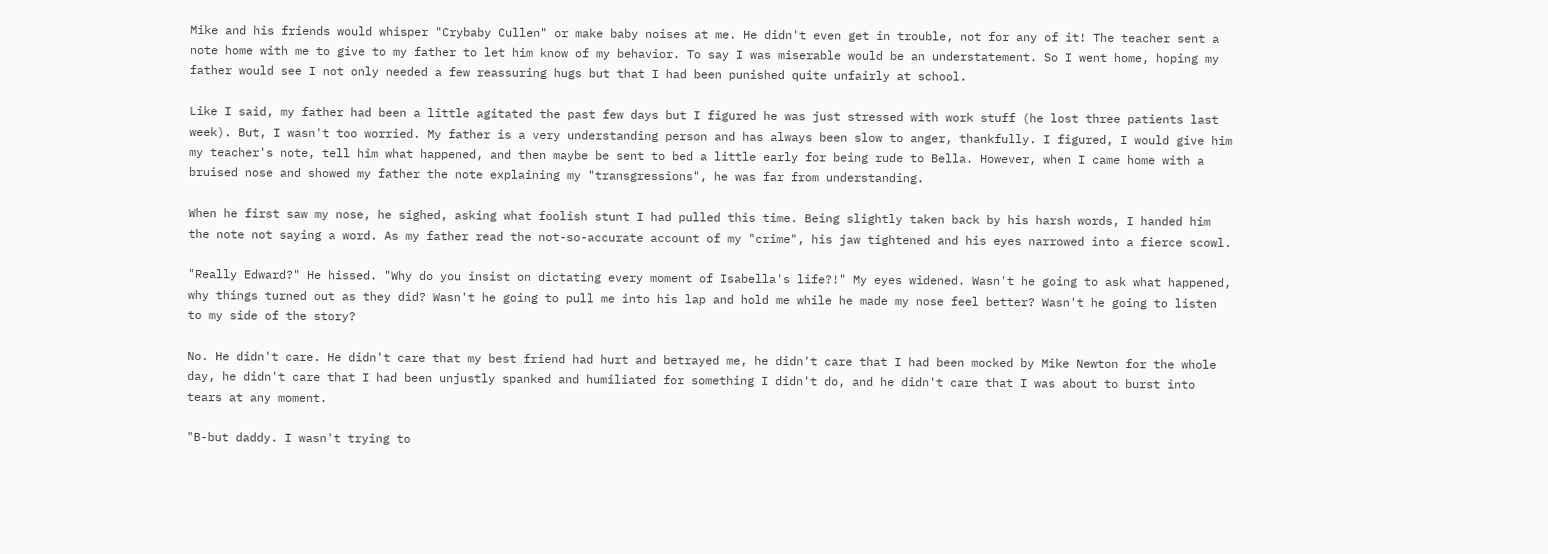Mike and his friends would whisper "Crybaby Cullen" or make baby noises at me. He didn't even get in trouble, not for any of it! The teacher sent a note home with me to give to my father to let him know of my behavior. To say I was miserable would be an understatement. So I went home, hoping my father would see I not only needed a few reassuring hugs but that I had been punished quite unfairly at school.

Like I said, my father had been a little agitated the past few days but I figured he was just stressed with work stuff (he lost three patients last week). But, I wasn't too worried. My father is a very understanding person and has always been slow to anger, thankfully. I figured, I would give him my teacher's note, tell him what happened, and then maybe be sent to bed a little early for being rude to Bella. However, when I came home with a bruised nose and showed my father the note explaining my "transgressions", he was far from understanding.

When he first saw my nose, he sighed, asking what foolish stunt I had pulled this time. Being slightly taken back by his harsh words, I handed him the note not saying a word. As my father read the not-so-accurate account of my "crime", his jaw tightened and his eyes narrowed into a fierce scowl.

"Really Edward?" He hissed. "Why do you insist on dictating every moment of Isabella's life?!" My eyes widened. Wasn't he going to ask what happened, why things turned out as they did? Wasn't he going to pull me into his lap and hold me while he made my nose feel better? Wasn't he going to listen to my side of the story?

No. He didn't care. He didn't care that my best friend had hurt and betrayed me, he didn't care that I had been mocked by Mike Newton for the whole day, he didn't care that I had been unjustly spanked and humiliated for something I didn't do, and he didn't care that I was about to burst into tears at any moment.

"B-but daddy. I wasn't trying to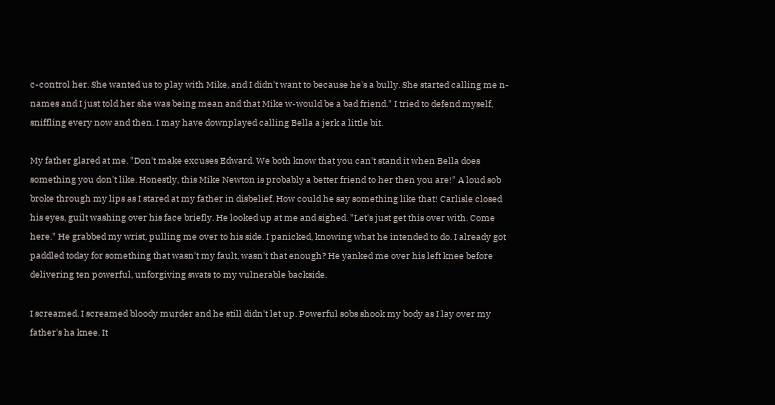c-control her. She wanted us to play with Mike, and I didn't want to because he's a bully. She started calling me n-names and I just told her she was being mean and that Mike w-would be a bad friend." I tried to defend myself, sniffling every now and then. I may have downplayed calling Bella a jerk a little bit.

My father glared at me. "Don't make excuses Edward. We both know that you can't stand it when Bella does something you don't like. Honestly, this Mike Newton is probably a better friend to her then you are!" A loud sob broke through my lips as I stared at my father in disbelief. How could he say something like that! Carlisle closed his eyes, guilt washing over his face briefly. He looked up at me and sighed. "Let's just get this over with. Come here." He grabbed my wrist, pulling me over to his side. I panicked, knowing what he intended to do. I already got paddled today for something that wasn't my fault, wasn't that enough? He yanked me over his left knee before delivering ten powerful, unforgiving swats to my vulnerable backside.

I screamed. I screamed bloody murder and he still didn't let up. Powerful sobs shook my body as I lay over my father's ha knee. It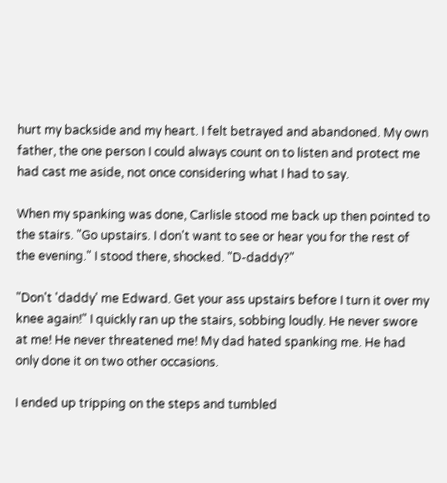hurt my backside and my heart. I felt betrayed and abandoned. My own father, the one person I could always count on to listen and protect me had cast me aside, not once considering what I had to say.

When my spanking was done, Carlisle stood me back up then pointed to the stairs. "Go upstairs. I don't want to see or hear you for the rest of the evening." I stood there, shocked. "D-daddy?"

"Don't 'daddy' me Edward. Get your ass upstairs before I turn it over my knee again!" I quickly ran up the stairs, sobbing loudly. He never swore at me! He never threatened me! My dad hated spanking me. He had only done it on two other occasions.

I ended up tripping on the steps and tumbled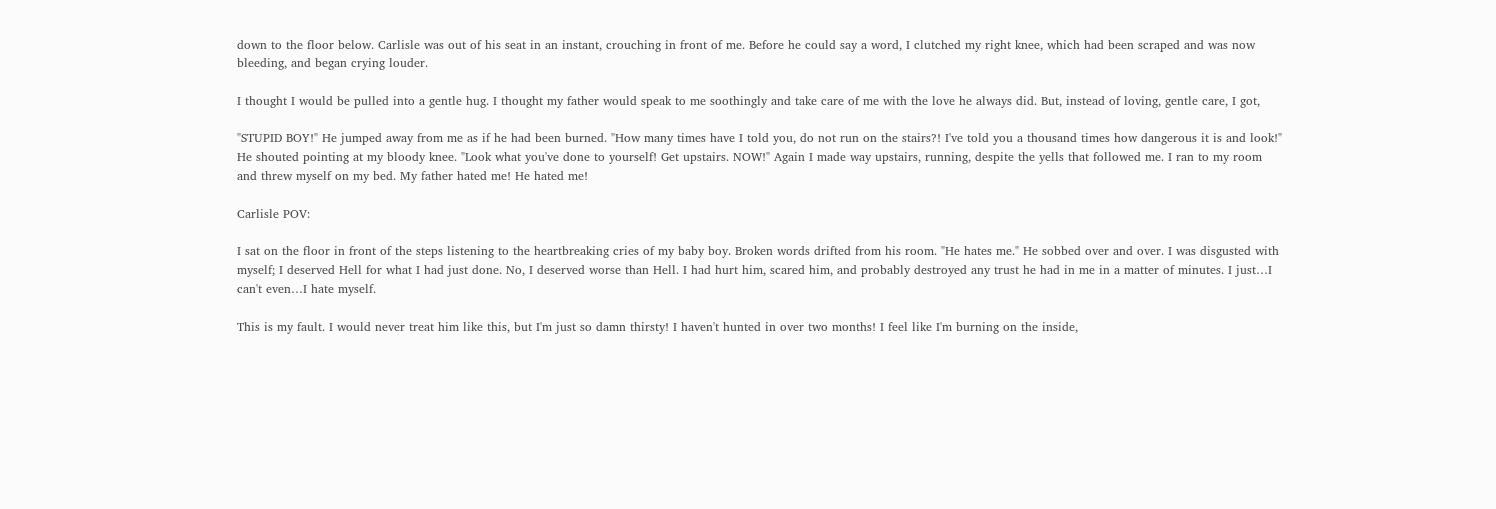down to the floor below. Carlisle was out of his seat in an instant, crouching in front of me. Before he could say a word, I clutched my right knee, which had been scraped and was now bleeding, and began crying louder.

I thought I would be pulled into a gentle hug. I thought my father would speak to me soothingly and take care of me with the love he always did. But, instead of loving, gentle care, I got,

"STUPID BOY!" He jumped away from me as if he had been burned. "How many times have I told you, do not run on the stairs?! I've told you a thousand times how dangerous it is and look!" He shouted pointing at my bloody knee. "Look what you've done to yourself! Get upstairs. NOW!" Again I made way upstairs, running, despite the yells that followed me. I ran to my room and threw myself on my bed. My father hated me! He hated me!

Carlisle POV:

I sat on the floor in front of the steps listening to the heartbreaking cries of my baby boy. Broken words drifted from his room. "He hates me." He sobbed over and over. I was disgusted with myself; I deserved Hell for what I had just done. No, I deserved worse than Hell. I had hurt him, scared him, and probably destroyed any trust he had in me in a matter of minutes. I just…I can't even…I hate myself.

This is my fault. I would never treat him like this, but I'm just so damn thirsty! I haven't hunted in over two months! I feel like I'm burning on the inside,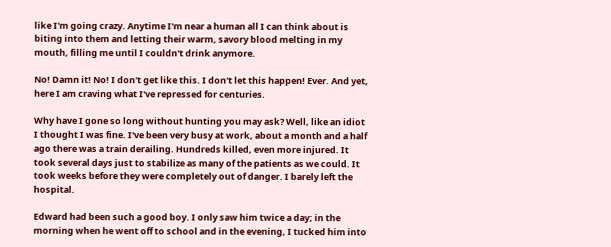like I'm going crazy. Anytime I'm near a human all I can think about is biting into them and letting their warm, savory blood melting in my mouth, filling me until I couldn't drink anymore.

No! Damn it! No! I don't get like this. I don't let this happen! Ever. And yet, here I am craving what I've repressed for centuries.

Why have I gone so long without hunting you may ask? Well, like an idiot I thought I was fine. I've been very busy at work, about a month and a half ago there was a train derailing. Hundreds killed, even more injured. It took several days just to stabilize as many of the patients as we could. It took weeks before they were completely out of danger. I barely left the hospital.

Edward had been such a good boy. I only saw him twice a day; in the morning when he went off to school and in the evening, I tucked him into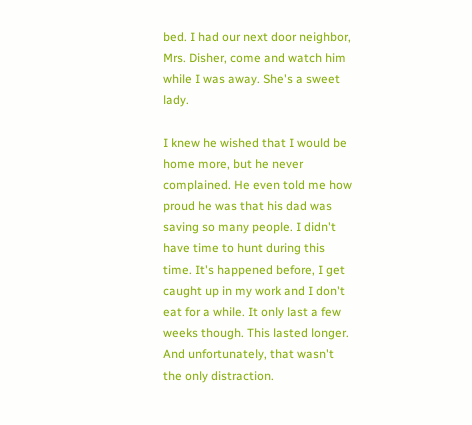bed. I had our next door neighbor, Mrs. Disher, come and watch him while I was away. She's a sweet lady.

I knew he wished that I would be home more, but he never complained. He even told me how proud he was that his dad was saving so many people. I didn't have time to hunt during this time. It's happened before, I get caught up in my work and I don't eat for a while. It only last a few weeks though. This lasted longer. And unfortunately, that wasn't the only distraction.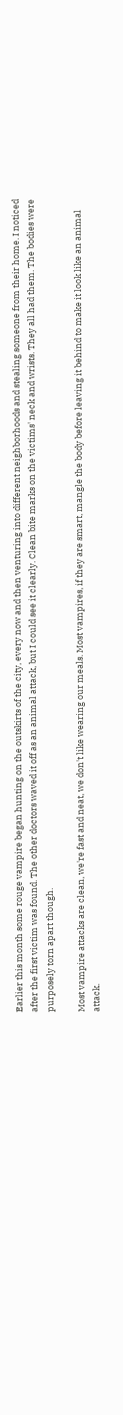Earlier this month some rouge vampire began hunting on the outskirts of the city, every now and then venturing into different neighborhoods and stealing someone from their home. I noticed after the first victim was found. The other doctors waved it off as an animal attack, but I could see it clearly. Clean bite marks on the victims' neck and wrists. They all had them. The bodies were purposely torn apart though.

Most vampire attacks are clean, we're fast and neat, we don't like wearing our meals. Most vampires, if they are smart, mangle the body before leaving it behind to make it look like an animal attack.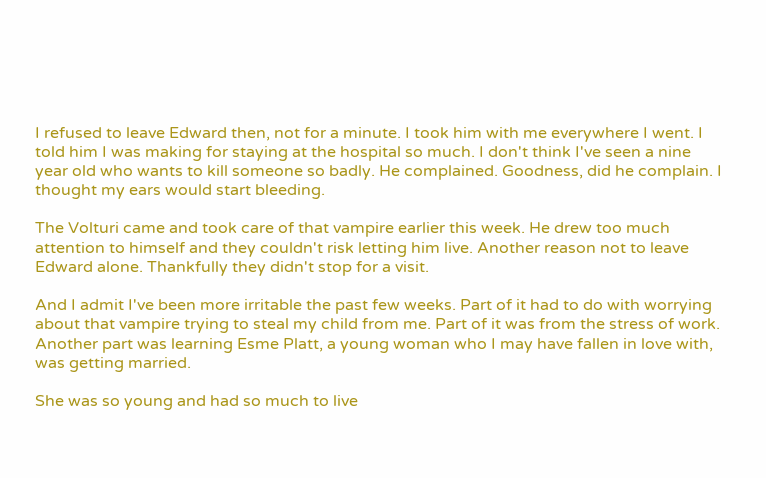I refused to leave Edward then, not for a minute. I took him with me everywhere I went. I told him I was making for staying at the hospital so much. I don't think I've seen a nine year old who wants to kill someone so badly. He complained. Goodness, did he complain. I thought my ears would start bleeding.

The Volturi came and took care of that vampire earlier this week. He drew too much attention to himself and they couldn't risk letting him live. Another reason not to leave Edward alone. Thankfully they didn't stop for a visit.

And I admit I've been more irritable the past few weeks. Part of it had to do with worrying about that vampire trying to steal my child from me. Part of it was from the stress of work. Another part was learning Esme Platt, a young woman who I may have fallen in love with, was getting married.

She was so young and had so much to live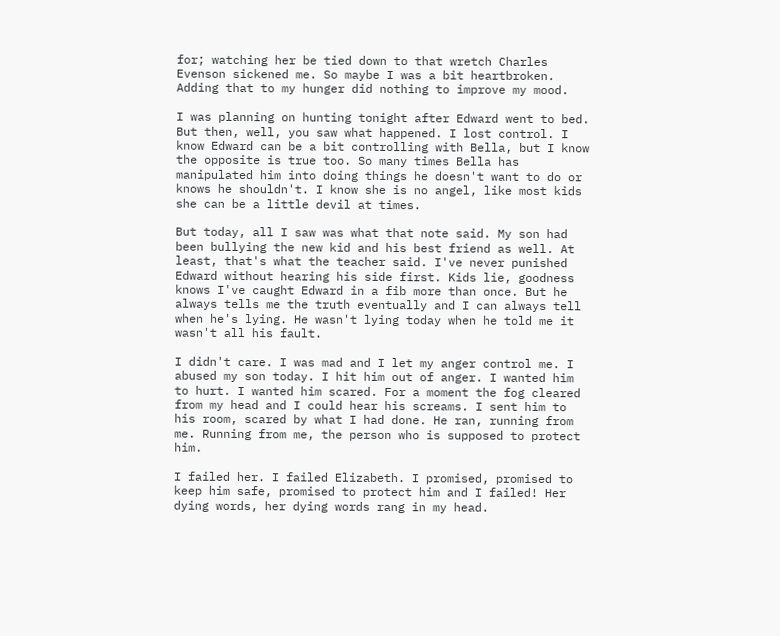for; watching her be tied down to that wretch Charles Evenson sickened me. So maybe I was a bit heartbroken. Adding that to my hunger did nothing to improve my mood.

I was planning on hunting tonight after Edward went to bed. But then, well, you saw what happened. I lost control. I know Edward can be a bit controlling with Bella, but I know the opposite is true too. So many times Bella has manipulated him into doing things he doesn't want to do or knows he shouldn't. I know she is no angel, like most kids she can be a little devil at times.

But today, all I saw was what that note said. My son had been bullying the new kid and his best friend as well. At least, that's what the teacher said. I've never punished Edward without hearing his side first. Kids lie, goodness knows I've caught Edward in a fib more than once. But he always tells me the truth eventually and I can always tell when he's lying. He wasn't lying today when he told me it wasn't all his fault.

I didn't care. I was mad and I let my anger control me. I abused my son today. I hit him out of anger. I wanted him to hurt. I wanted him scared. For a moment the fog cleared from my head and I could hear his screams. I sent him to his room, scared by what I had done. He ran, running from me. Running from me, the person who is supposed to protect him.

I failed her. I failed Elizabeth. I promised, promised to keep him safe, promised to protect him and I failed! Her dying words, her dying words rang in my head.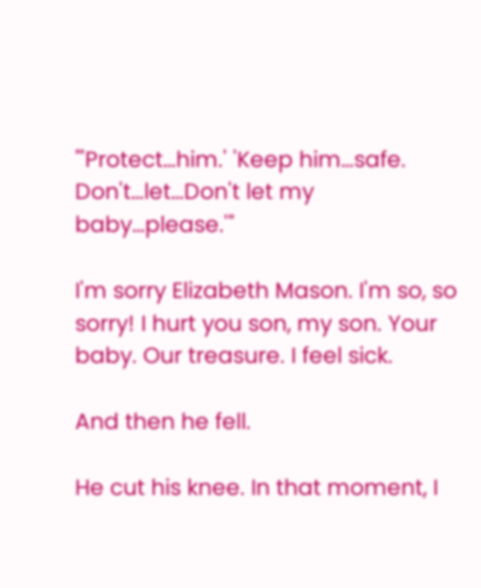"'Protect…him.' 'Keep him…safe. Don't…let…Don't let my baby…please.'"

I'm sorry Elizabeth Mason. I'm so, so sorry! I hurt you son, my son. Your baby. Our treasure. I feel sick.

And then he fell.

He cut his knee. In that moment, I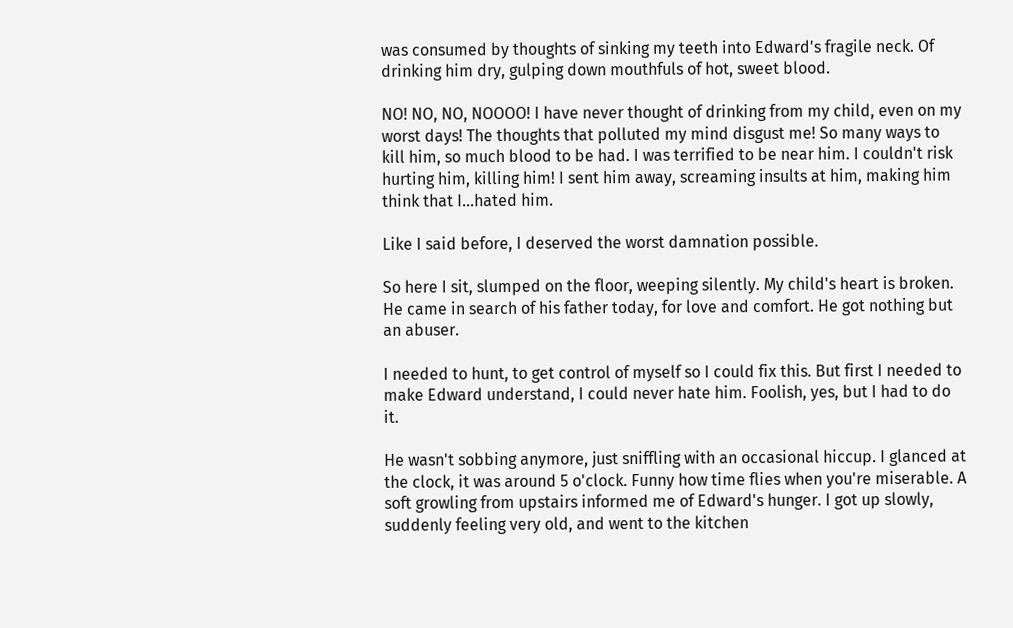was consumed by thoughts of sinking my teeth into Edward's fragile neck. Of drinking him dry, gulping down mouthfuls of hot, sweet blood.

NO! NO, NO, NOOOO! I have never thought of drinking from my child, even on my worst days! The thoughts that polluted my mind disgust me! So many ways to kill him, so much blood to be had. I was terrified to be near him. I couldn't risk hurting him, killing him! I sent him away, screaming insults at him, making him think that I…hated him.

Like I said before, I deserved the worst damnation possible.

So here I sit, slumped on the floor, weeping silently. My child's heart is broken. He came in search of his father today, for love and comfort. He got nothing but an abuser.

I needed to hunt, to get control of myself so I could fix this. But first I needed to make Edward understand, I could never hate him. Foolish, yes, but I had to do it.

He wasn't sobbing anymore, just sniffling with an occasional hiccup. I glanced at the clock, it was around 5 o'clock. Funny how time flies when you're miserable. A soft growling from upstairs informed me of Edward's hunger. I got up slowly, suddenly feeling very old, and went to the kitchen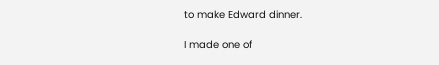to make Edward dinner.

I made one of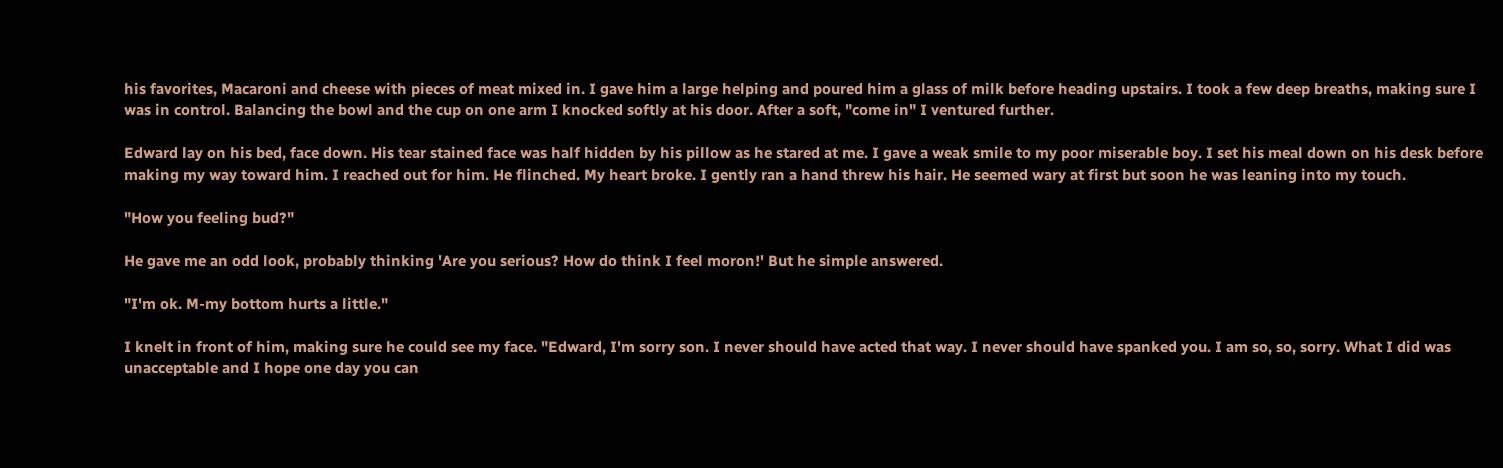his favorites, Macaroni and cheese with pieces of meat mixed in. I gave him a large helping and poured him a glass of milk before heading upstairs. I took a few deep breaths, making sure I was in control. Balancing the bowl and the cup on one arm I knocked softly at his door. After a soft, "come in" I ventured further.

Edward lay on his bed, face down. His tear stained face was half hidden by his pillow as he stared at me. I gave a weak smile to my poor miserable boy. I set his meal down on his desk before making my way toward him. I reached out for him. He flinched. My heart broke. I gently ran a hand threw his hair. He seemed wary at first but soon he was leaning into my touch.

"How you feeling bud?"

He gave me an odd look, probably thinking 'Are you serious? How do think I feel moron!' But he simple answered.

"I'm ok. M-my bottom hurts a little."

I knelt in front of him, making sure he could see my face. "Edward, I'm sorry son. I never should have acted that way. I never should have spanked you. I am so, so, sorry. What I did was unacceptable and I hope one day you can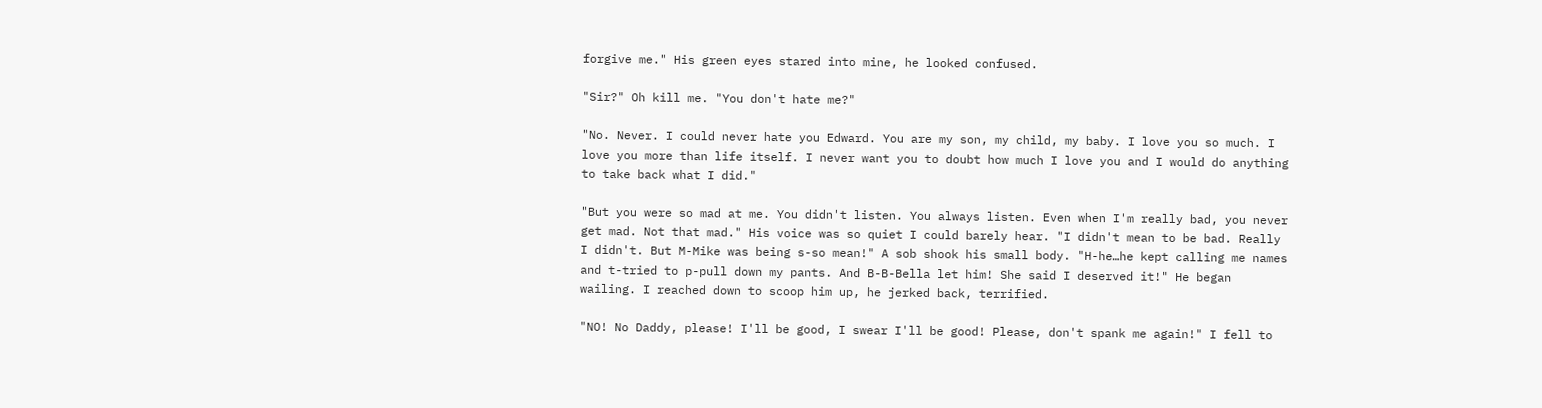forgive me." His green eyes stared into mine, he looked confused.

"Sir?" Oh kill me. "You don't hate me?"

"No. Never. I could never hate you Edward. You are my son, my child, my baby. I love you so much. I love you more than life itself. I never want you to doubt how much I love you and I would do anything to take back what I did."

"But you were so mad at me. You didn't listen. You always listen. Even when I'm really bad, you never get mad. Not that mad." His voice was so quiet I could barely hear. "I didn't mean to be bad. Really I didn't. But M-Mike was being s-so mean!" A sob shook his small body. "H-he…he kept calling me names and t-tried to p-pull down my pants. And B-B-Bella let him! She said I deserved it!" He began wailing. I reached down to scoop him up, he jerked back, terrified.

"NO! No Daddy, please! I'll be good, I swear I'll be good! Please, don't spank me again!" I fell to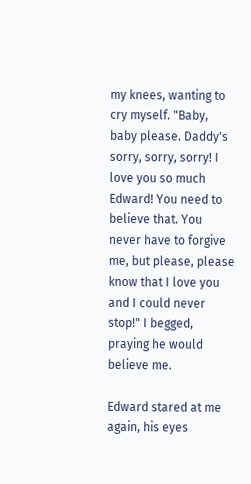my knees, wanting to cry myself. "Baby, baby please. Daddy's sorry, sorry, sorry! I love you so much Edward! You need to believe that. You never have to forgive me, but please, please know that I love you and I could never stop!" I begged, praying he would believe me.

Edward stared at me again, his eyes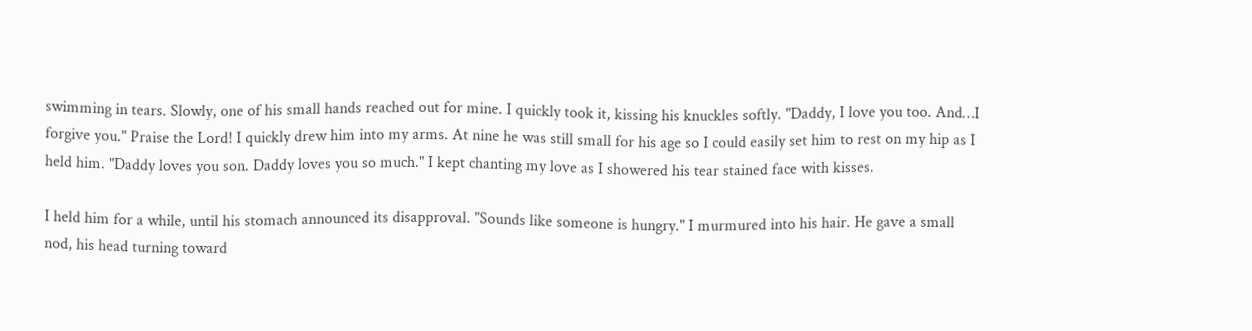swimming in tears. Slowly, one of his small hands reached out for mine. I quickly took it, kissing his knuckles softly. "Daddy, I love you too. And…I forgive you." Praise the Lord! I quickly drew him into my arms. At nine he was still small for his age so I could easily set him to rest on my hip as I held him. "Daddy loves you son. Daddy loves you so much." I kept chanting my love as I showered his tear stained face with kisses.

I held him for a while, until his stomach announced its disapproval. "Sounds like someone is hungry." I murmured into his hair. He gave a small nod, his head turning toward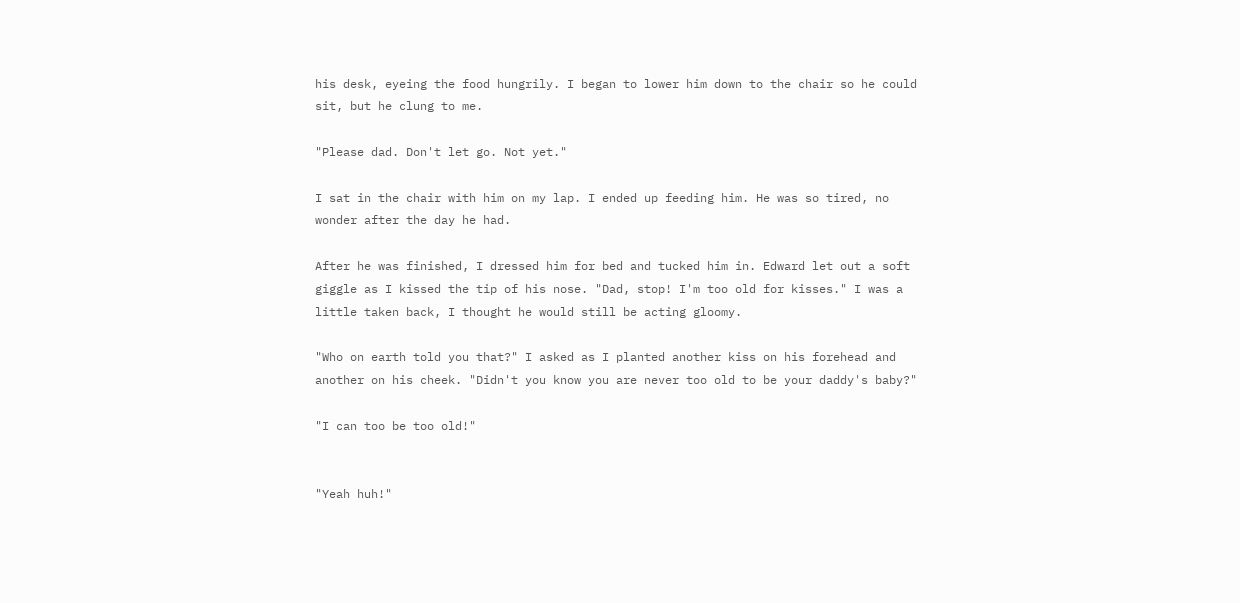his desk, eyeing the food hungrily. I began to lower him down to the chair so he could sit, but he clung to me.

"Please dad. Don't let go. Not yet."

I sat in the chair with him on my lap. I ended up feeding him. He was so tired, no wonder after the day he had.

After he was finished, I dressed him for bed and tucked him in. Edward let out a soft giggle as I kissed the tip of his nose. "Dad, stop! I'm too old for kisses." I was a little taken back, I thought he would still be acting gloomy.

"Who on earth told you that?" I asked as I planted another kiss on his forehead and another on his cheek. "Didn't you know you are never too old to be your daddy's baby?"

"I can too be too old!"


"Yeah huh!"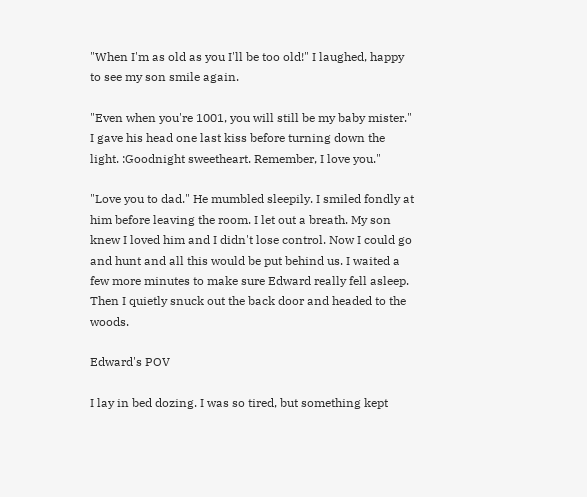"When I'm as old as you I'll be too old!" I laughed, happy to see my son smile again.

"Even when you're 1001, you will still be my baby mister." I gave his head one last kiss before turning down the light. :Goodnight sweetheart. Remember, I love you."

"Love you to dad." He mumbled sleepily. I smiled fondly at him before leaving the room. I let out a breath. My son knew I loved him and I didn't lose control. Now I could go and hunt and all this would be put behind us. I waited a few more minutes to make sure Edward really fell asleep. Then I quietly snuck out the back door and headed to the woods.

Edward's POV

I lay in bed dozing. I was so tired, but something kept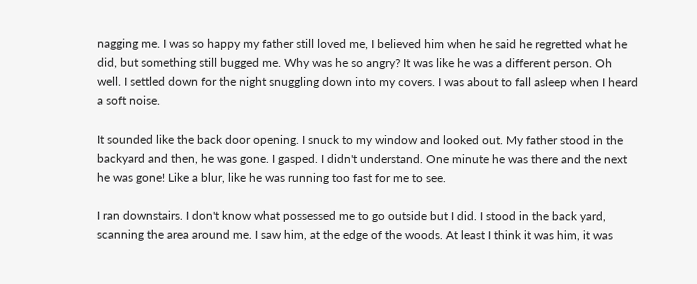nagging me. I was so happy my father still loved me, I believed him when he said he regretted what he did, but something still bugged me. Why was he so angry? It was like he was a different person. Oh well. I settled down for the night snuggling down into my covers. I was about to fall asleep when I heard a soft noise.

It sounded like the back door opening. I snuck to my window and looked out. My father stood in the backyard and then, he was gone. I gasped. I didn't understand. One minute he was there and the next he was gone! Like a blur, like he was running too fast for me to see.

I ran downstairs. I don't know what possessed me to go outside but I did. I stood in the back yard, scanning the area around me. I saw him, at the edge of the woods. At least I think it was him, it was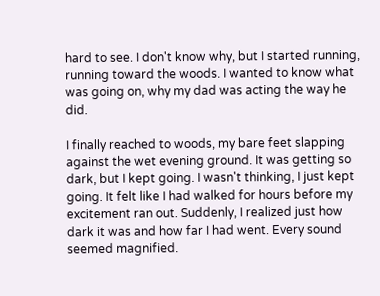hard to see. I don't know why, but I started running, running toward the woods. I wanted to know what was going on, why my dad was acting the way he did.

I finally reached to woods, my bare feet slapping against the wet evening ground. It was getting so dark, but I kept going. I wasn't thinking, I just kept going. It felt like I had walked for hours before my excitement ran out. Suddenly, I realized just how dark it was and how far I had went. Every sound seemed magnified.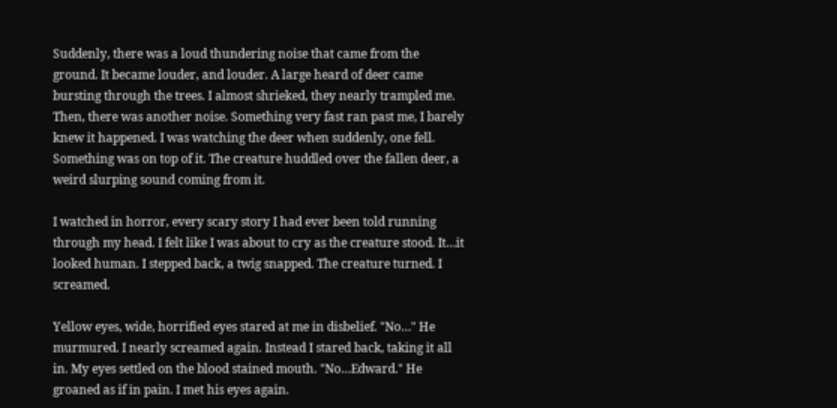Suddenly, there was a loud thundering noise that came from the ground. It became louder, and louder. A large heard of deer came bursting through the trees. I almost shrieked, they nearly trampled me. Then, there was another noise. Something very fast ran past me, I barely knew it happened. I was watching the deer when suddenly, one fell. Something was on top of it. The creature huddled over the fallen deer, a weird slurping sound coming from it.

I watched in horror, every scary story I had ever been told running through my head. I felt like I was about to cry as the creature stood. It…it looked human. I stepped back, a twig snapped. The creature turned. I screamed.

Yellow eyes, wide, horrified eyes stared at me in disbelief. "No…" He murmured. I nearly screamed again. Instead I stared back, taking it all in. My eyes settled on the blood stained mouth. "No…Edward." He groaned as if in pain. I met his eyes again.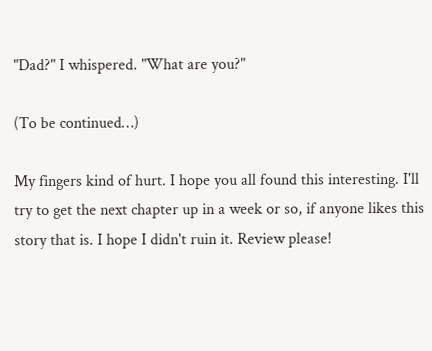"Dad?" I whispered. "What are you?"

(To be continued…)

My fingers kind of hurt. I hope you all found this interesting. I'll try to get the next chapter up in a week or so, if anyone likes this story that is. I hope I didn't ruin it. Review please!